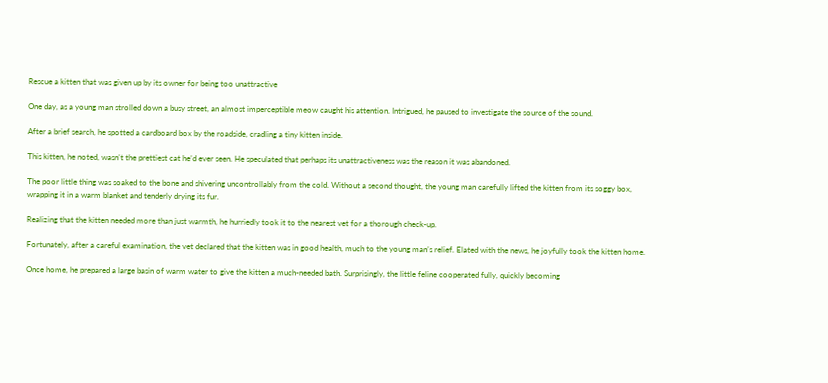Rescue a kitten that was given up by its owner for being too unattractive

One day, as a young man strolled down a busy street, an almost imperceptible meow caught his attention. Intrigued, he paused to investigate the source of the sound.

After a brief search, he spotted a cardboard box by the roadside, cradling a tiny kitten inside.

This kitten, he noted, wasn’t the prettiest cat he’d ever seen. He speculated that perhaps its unattractiveness was the reason it was abandoned.

The poor little thing was soaked to the bone and shivering uncontrollably from the cold. Without a second thought, the young man carefully lifted the kitten from its soggy box, wrapping it in a warm blanket and tenderly drying its fur.

Realizing that the kitten needed more than just warmth, he hurriedly took it to the nearest vet for a thorough check-up.

Fortunately, after a careful examination, the vet declared that the kitten was in good health, much to the young man’s relief. Elated with the news, he joyfully took the kitten home.

Once home, he prepared a large basin of warm water to give the kitten a much-needed bath. Surprisingly, the little feline cooperated fully, quickly becoming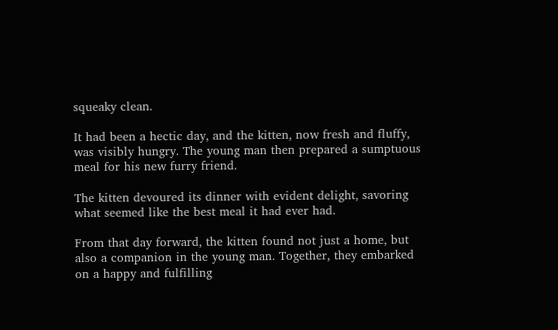squeaky clean.

It had been a hectic day, and the kitten, now fresh and fluffy, was visibly hungry. The young man then prepared a sumptuous meal for his new furry friend.

The kitten devoured its dinner with evident delight, savoring what seemed like the best meal it had ever had.

From that day forward, the kitten found not just a home, but also a companion in the young man. Together, they embarked on a happy and fulfilling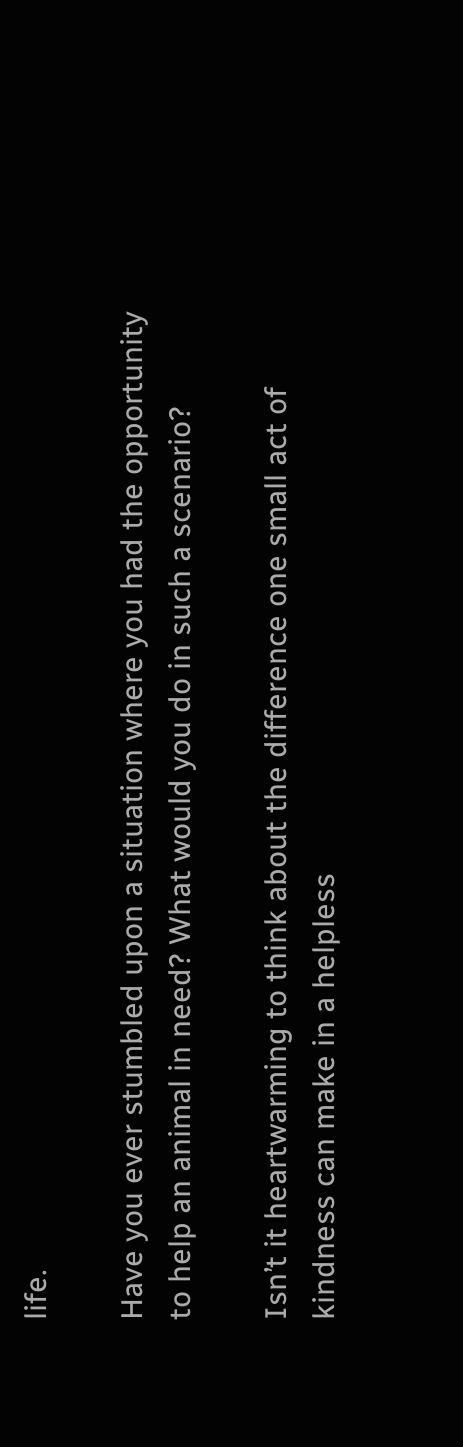life.

Have you ever stumbled upon a situation where you had the opportunity to help an animal in need? What would you do in such a scenario?

Isn’t it heartwarming to think about the difference one small act of kindness can make in a helpless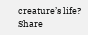creature’s life? Share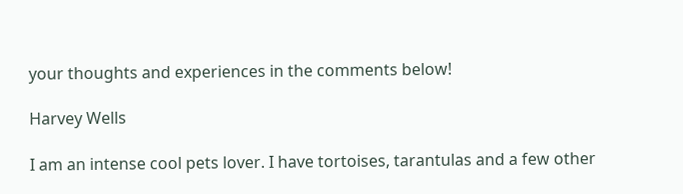your thoughts and experiences in the comments below!

Harvey Wells

I am an intense cool pets lover. I have tortoises, tarantulas and a few other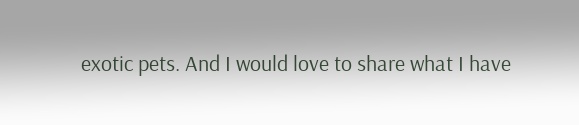exotic pets. And I would love to share what I have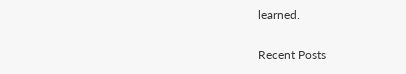learned.

Recent Posts